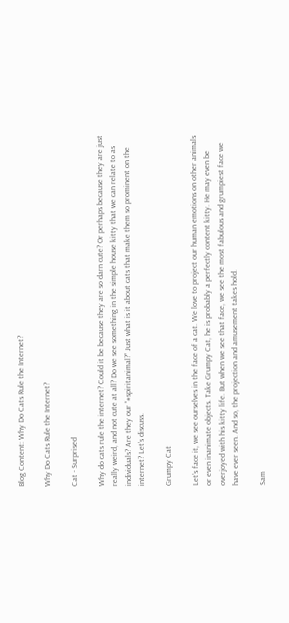Blog Content: Why Do Cats Rule the Internet?

Why Do Cats Rule the Internet?

Cat - Surprised

Why do cats rule the internet? Could it be because they are so darn cute? Or perhaps because they are just really weird, and not cute at all? Do we see something in the simple house kitty that we can relate to as individuals? Are they our “#spiritanimal?” Just what is it about cats that make them so prominent on the internet? Let’s discuss.

Grumpy Cat

Let’s face it, we see ourselves in the face of a cat. We love to project our human emotions on other animals or even inanimate objects. Take Grumpy Cat, he is probably a perfectly content kitty. He may even be overjoyed with his kitty life. But when we see that face, we see the most fabulous and grumpiest face we have ever seen. And so, the projection and amusement takes hold.

Sam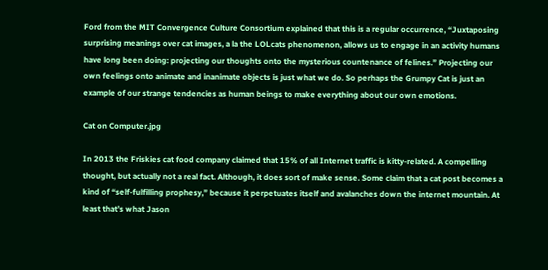Ford from the MIT Convergence Culture Consortium explained that this is a regular occurrence, “Juxtaposing surprising meanings over cat images, a la the LOLcats phenomenon, allows us to engage in an activity humans have long been doing: projecting our thoughts onto the mysterious countenance of felines.” Projecting our own feelings onto animate and inanimate objects is just what we do. So perhaps the Grumpy Cat is just an example of our strange tendencies as human beings to make everything about our own emotions.

Cat on Computer.jpg

In 2013 the Friskies cat food company claimed that 15% of all Internet traffic is kitty-related. A compelling thought, but actually not a real fact. Although, it does sort of make sense. Some claim that a cat post becomes a kind of “self-fulfilling prophesy,” because it perpetuates itself and avalanches down the internet mountain. At least that’s what Jason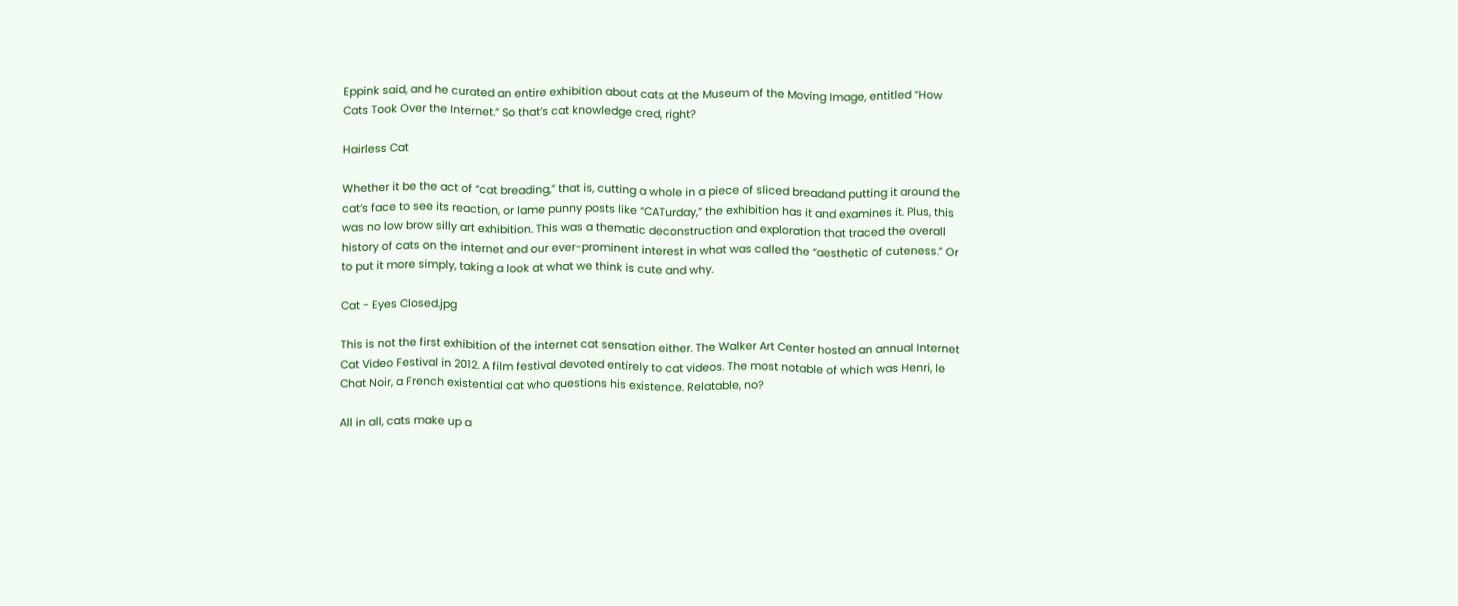Eppink said, and he curated an entire exhibition about cats at the Museum of the Moving Image, entitled “How Cats Took Over the Internet.” So that’s cat knowledge cred, right?

Hairless Cat

Whether it be the act of “cat breading,” that is, cutting a whole in a piece of sliced breadand putting it around the cat’s face to see its reaction, or lame punny posts like “CATurday,” the exhibition has it and examines it. Plus, this was no low brow silly art exhibition. This was a thematic deconstruction and exploration that traced the overall history of cats on the internet and our ever-prominent interest in what was called the “aesthetic of cuteness.” Or to put it more simply, taking a look at what we think is cute and why.

Cat - Eyes Closed.jpg

This is not the first exhibition of the internet cat sensation either. The Walker Art Center hosted an annual Internet Cat Video Festival in 2012. A film festival devoted entirely to cat videos. The most notable of which was Henri, le Chat Noir, a French existential cat who questions his existence. Relatable, no?

All in all, cats make up a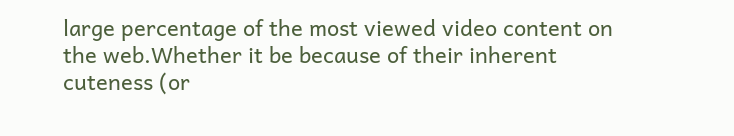large percentage of the most viewed video content on the web.Whether it be because of their inherent cuteness (or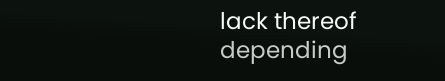lack thereof depending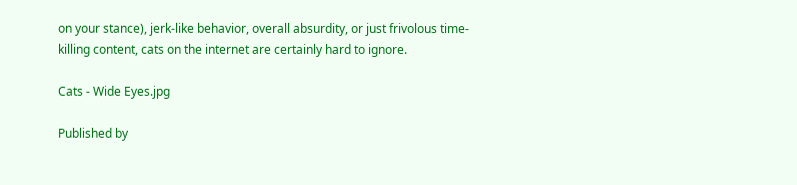on your stance), jerk-like behavior, overall absurdity, or just frivolous time-killing content, cats on the internet are certainly hard to ignore.

Cats - Wide Eyes.jpg

Published by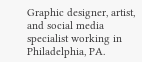Graphic designer, artist, and social media specialist working in Philadelphia, PA.